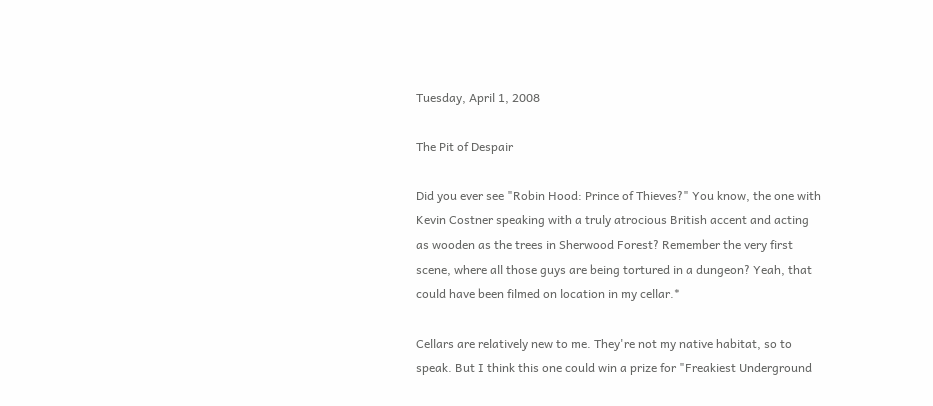Tuesday, April 1, 2008

The Pit of Despair

Did you ever see "Robin Hood: Prince of Thieves?" You know, the one with Kevin Costner speaking with a truly atrocious British accent and acting as wooden as the trees in Sherwood Forest? Remember the very first scene, where all those guys are being tortured in a dungeon? Yeah, that could have been filmed on location in my cellar.*

Cellars are relatively new to me. They're not my native habitat, so to speak. But I think this one could win a prize for "Freakiest Underground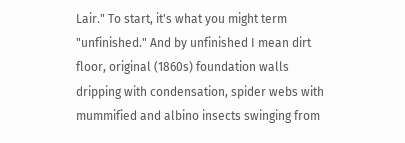Lair." To start, it's what you might term "unfinished." And by unfinished I mean dirt floor, original (1860s) foundation walls dripping with condensation, spider webs with mummified and albino insects swinging from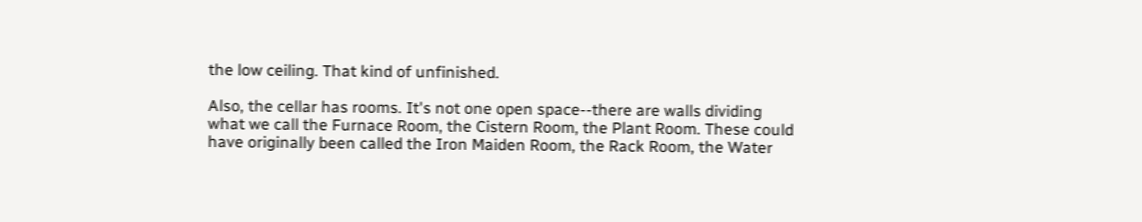the low ceiling. That kind of unfinished.

Also, the cellar has rooms. It's not one open space--there are walls dividing what we call the Furnace Room, the Cistern Room, the Plant Room. These could have originally been called the Iron Maiden Room, the Rack Room, the Water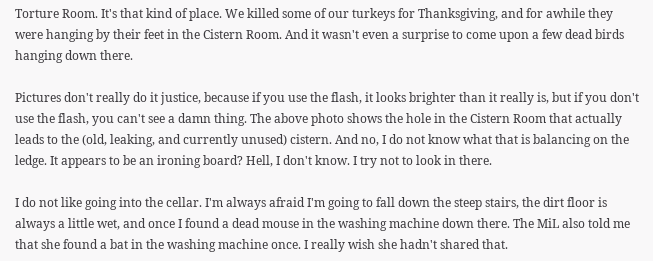Torture Room. It's that kind of place. We killed some of our turkeys for Thanksgiving, and for awhile they were hanging by their feet in the Cistern Room. And it wasn't even a surprise to come upon a few dead birds hanging down there.

Pictures don't really do it justice, because if you use the flash, it looks brighter than it really is, but if you don't use the flash, you can't see a damn thing. The above photo shows the hole in the Cistern Room that actually leads to the (old, leaking, and currently unused) cistern. And no, I do not know what that is balancing on the ledge. It appears to be an ironing board? Hell, I don't know. I try not to look in there.

I do not like going into the cellar. I'm always afraid I'm going to fall down the steep stairs, the dirt floor is always a little wet, and once I found a dead mouse in the washing machine down there. The MiL also told me that she found a bat in the washing machine once. I really wish she hadn't shared that.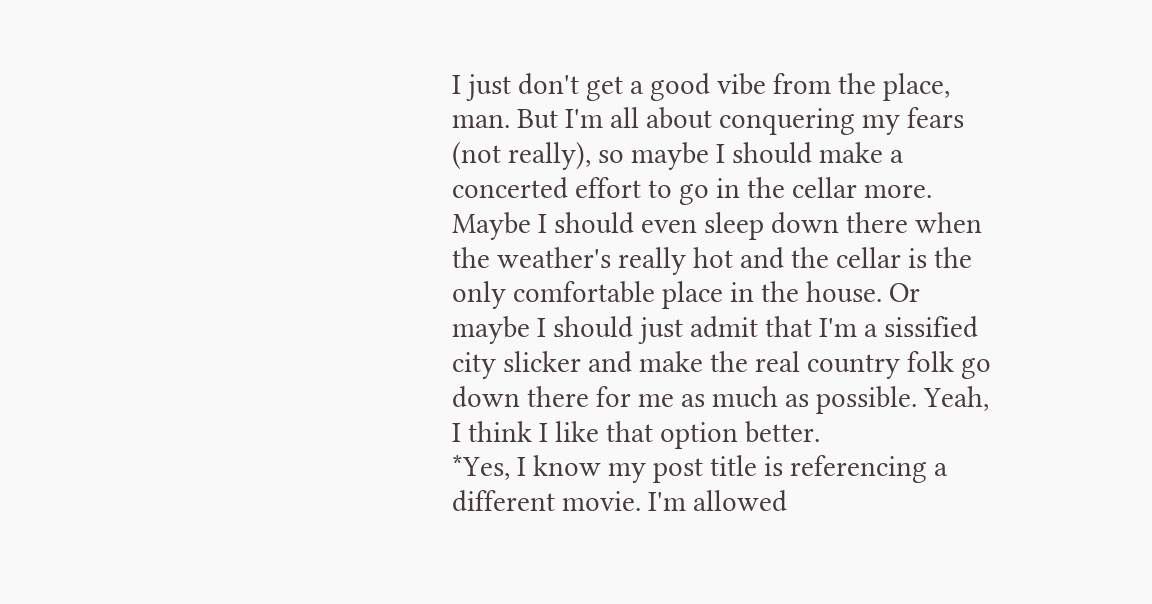I just don't get a good vibe from the place, man. But I'm all about conquering my fears (not really), so maybe I should make a concerted effort to go in the cellar more. Maybe I should even sleep down there when the weather's really hot and the cellar is the only comfortable place in the house. Or maybe I should just admit that I'm a sissified city slicker and make the real country folk go down there for me as much as possible. Yeah, I think I like that option better.
*Yes, I know my post title is referencing a different movie. I'm allowed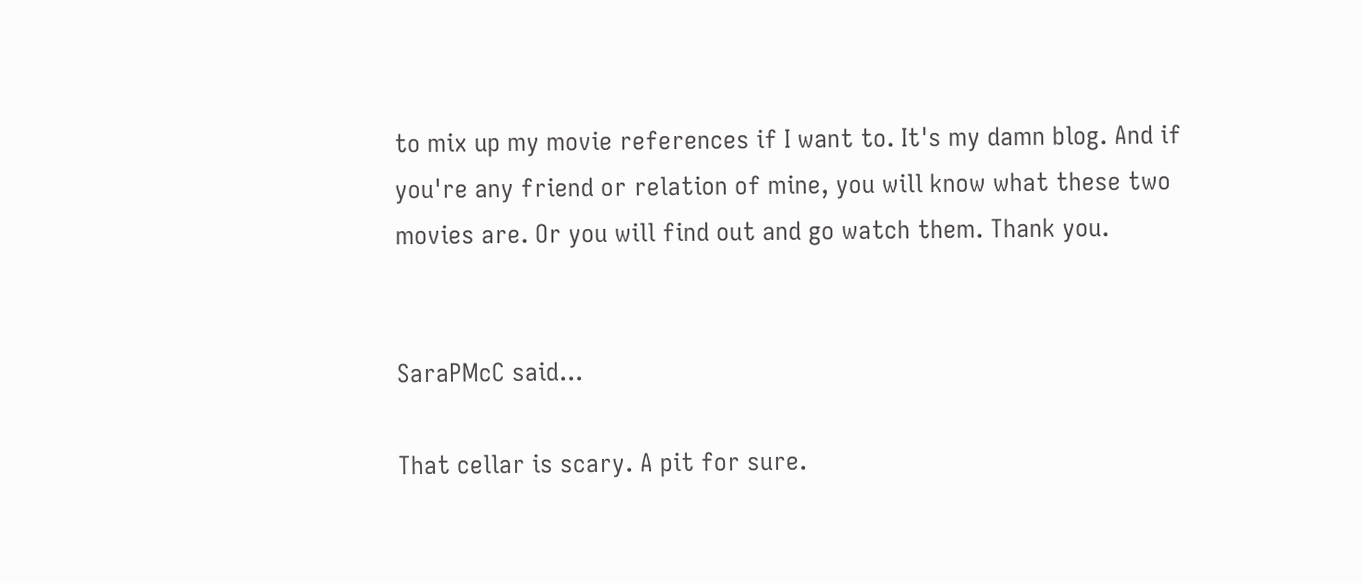to mix up my movie references if I want to. It's my damn blog. And if you're any friend or relation of mine, you will know what these two movies are. Or you will find out and go watch them. Thank you.


SaraPMcC said...

That cellar is scary. A pit for sure.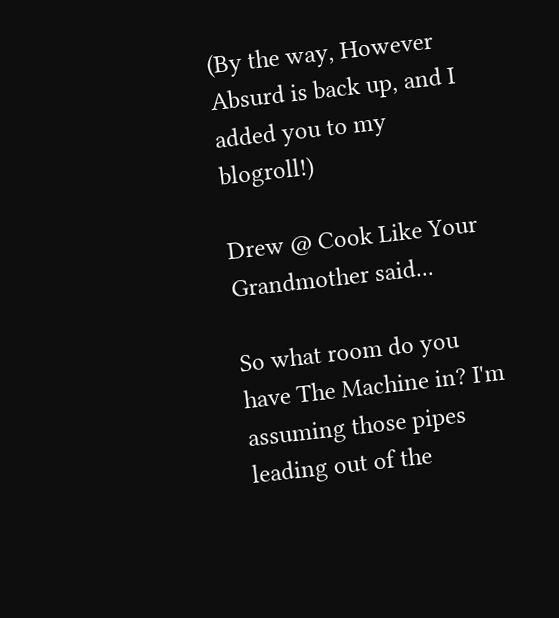(By the way, However Absurd is back up, and I added you to my blogroll!)

Drew @ Cook Like Your Grandmother said...

So what room do you have The Machine in? I'm assuming those pipes leading out of the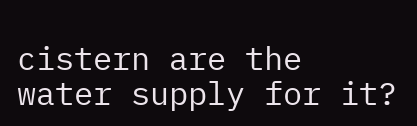cistern are the water supply for it?